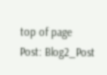top of page
Post: Blog2_Post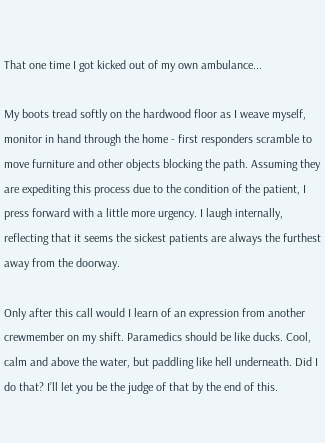That one time I got kicked out of my own ambulance...

My boots tread softly on the hardwood floor as I weave myself, monitor in hand through the home - first responders scramble to move furniture and other objects blocking the path. Assuming they are expediting this process due to the condition of the patient, I press forward with a little more urgency. I laugh internally, reflecting that it seems the sickest patients are always the furthest away from the doorway.

Only after this call would I learn of an expression from another crewmember on my shift. Paramedics should be like ducks. Cool, calm and above the water, but paddling like hell underneath. Did I do that? I’ll let you be the judge of that by the end of this.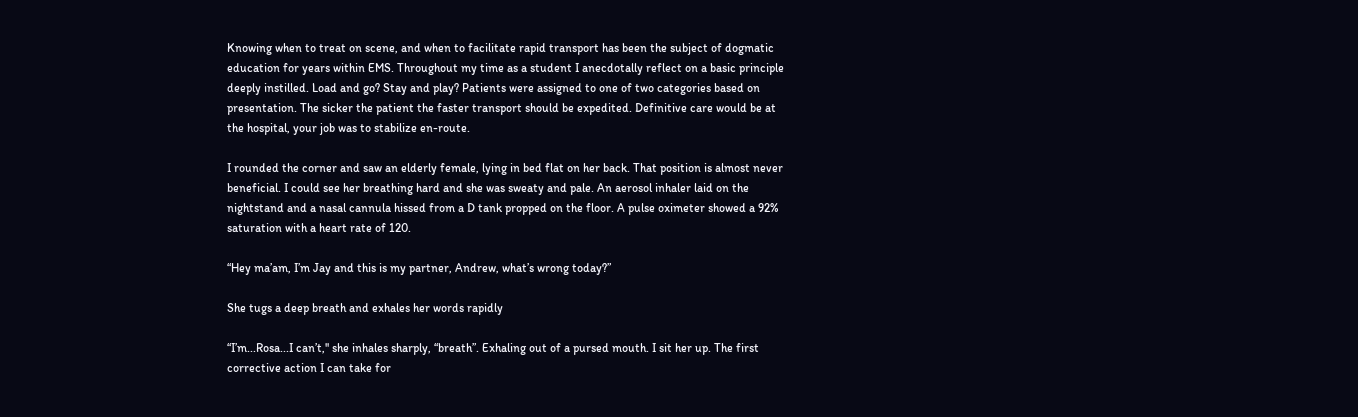Knowing when to treat on scene, and when to facilitate rapid transport has been the subject of dogmatic education for years within EMS. Throughout my time as a student I anecdotally reflect on a basic principle deeply instilled. Load and go? Stay and play? Patients were assigned to one of two categories based on presentation. The sicker the patient the faster transport should be expedited. Definitive care would be at the hospital, your job was to stabilize en-route.

I rounded the corner and saw an elderly female, lying in bed flat on her back. That position is almost never beneficial. I could see her breathing hard and she was sweaty and pale. An aerosol inhaler laid on the nightstand and a nasal cannula hissed from a D tank propped on the floor. A pulse oximeter showed a 92% saturation with a heart rate of 120.

“Hey ma’am, I’m Jay and this is my partner, Andrew, what’s wrong today?”

She tugs a deep breath and exhales her words rapidly

“I’m...Rosa...I can’t,'' she inhales sharply, “breath”. Exhaling out of a pursed mouth. I sit her up. The first corrective action I can take for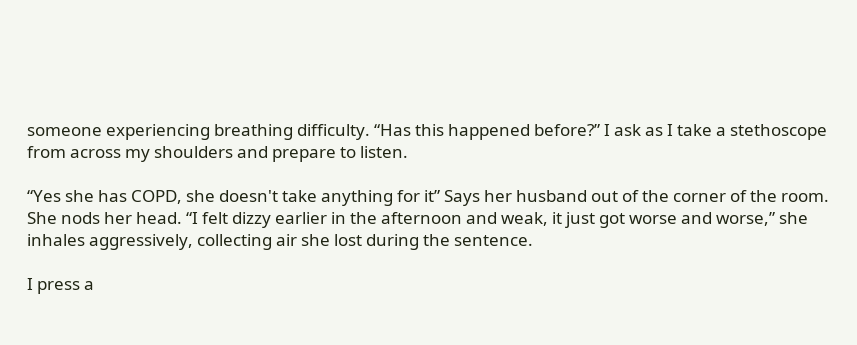someone experiencing breathing difficulty. “Has this happened before?” I ask as I take a stethoscope from across my shoulders and prepare to listen.

“Yes she has COPD, she doesn't take anything for it” Says her husband out of the corner of the room. She nods her head. “I felt dizzy earlier in the afternoon and weak, it just got worse and worse,” she inhales aggressively, collecting air she lost during the sentence.

I press a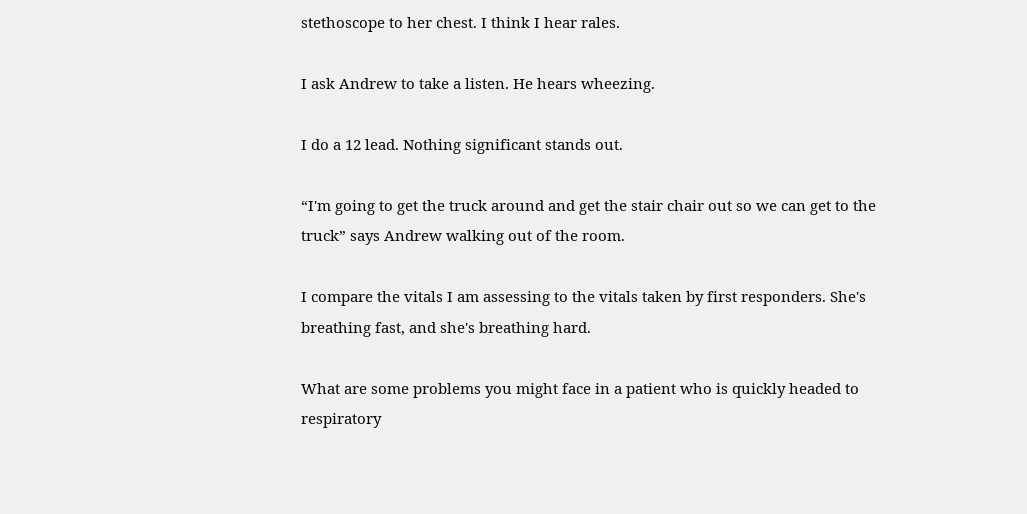stethoscope to her chest. I think I hear rales.

I ask Andrew to take a listen. He hears wheezing.

I do a 12 lead. Nothing significant stands out.

“I'm going to get the truck around and get the stair chair out so we can get to the truck” says Andrew walking out of the room.

I compare the vitals I am assessing to the vitals taken by first responders. She's breathing fast, and she's breathing hard.

What are some problems you might face in a patient who is quickly headed to respiratory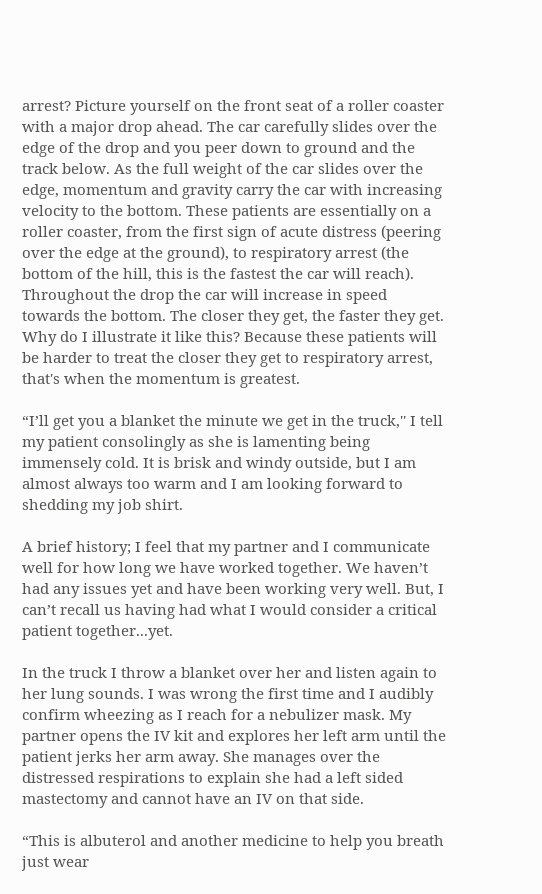arrest? Picture yourself on the front seat of a roller coaster with a major drop ahead. The car carefully slides over the edge of the drop and you peer down to ground and the track below. As the full weight of the car slides over the edge, momentum and gravity carry the car with increasing velocity to the bottom. These patients are essentially on a roller coaster, from the first sign of acute distress (peering over the edge at the ground), to respiratory arrest (the bottom of the hill, this is the fastest the car will reach). Throughout the drop the car will increase in speed towards the bottom. The closer they get, the faster they get. Why do I illustrate it like this? Because these patients will be harder to treat the closer they get to respiratory arrest, that's when the momentum is greatest.

“I’ll get you a blanket the minute we get in the truck,'' I tell my patient consolingly as she is lamenting being immensely cold. It is brisk and windy outside, but I am almost always too warm and I am looking forward to shedding my job shirt.

A brief history; I feel that my partner and I communicate well for how long we have worked together. We haven’t had any issues yet and have been working very well. But, I can’t recall us having had what I would consider a critical patient together...yet.

In the truck I throw a blanket over her and listen again to her lung sounds. I was wrong the first time and I audibly confirm wheezing as I reach for a nebulizer mask. My partner opens the IV kit and explores her left arm until the patient jerks her arm away. She manages over the distressed respirations to explain she had a left sided mastectomy and cannot have an IV on that side.

“This is albuterol and another medicine to help you breath just wear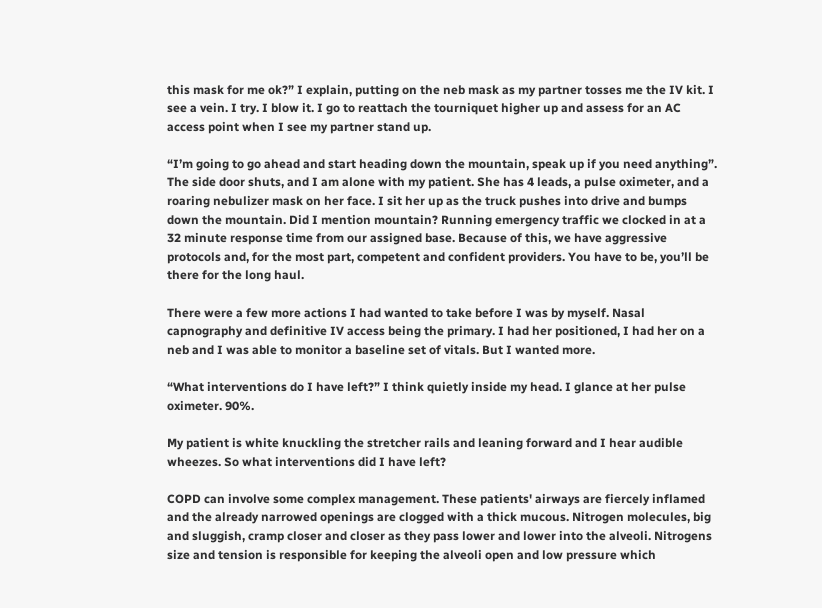this mask for me ok?” I explain, putting on the neb mask as my partner tosses me the IV kit. I see a vein. I try. I blow it. I go to reattach the tourniquet higher up and assess for an AC access point when I see my partner stand up.

“I’m going to go ahead and start heading down the mountain, speak up if you need anything”. The side door shuts, and I am alone with my patient. She has 4 leads, a pulse oximeter, and a roaring nebulizer mask on her face. I sit her up as the truck pushes into drive and bumps down the mountain. Did I mention mountain? Running emergency traffic we clocked in at a 32 minute response time from our assigned base. Because of this, we have aggressive protocols and, for the most part, competent and confident providers. You have to be, you’ll be there for the long haul.

There were a few more actions I had wanted to take before I was by myself. Nasal capnography and definitive IV access being the primary. I had her positioned, I had her on a neb and I was able to monitor a baseline set of vitals. But I wanted more.

“What interventions do I have left?” I think quietly inside my head. I glance at her pulse oximeter. 90%.

My patient is white knuckling the stretcher rails and leaning forward and I hear audible wheezes. So what interventions did I have left?

COPD can involve some complex management. These patients' airways are fiercely inflamed and the already narrowed openings are clogged with a thick mucous. Nitrogen molecules, big and sluggish, cramp closer and closer as they pass lower and lower into the alveoli. Nitrogens size and tension is responsible for keeping the alveoli open and low pressure which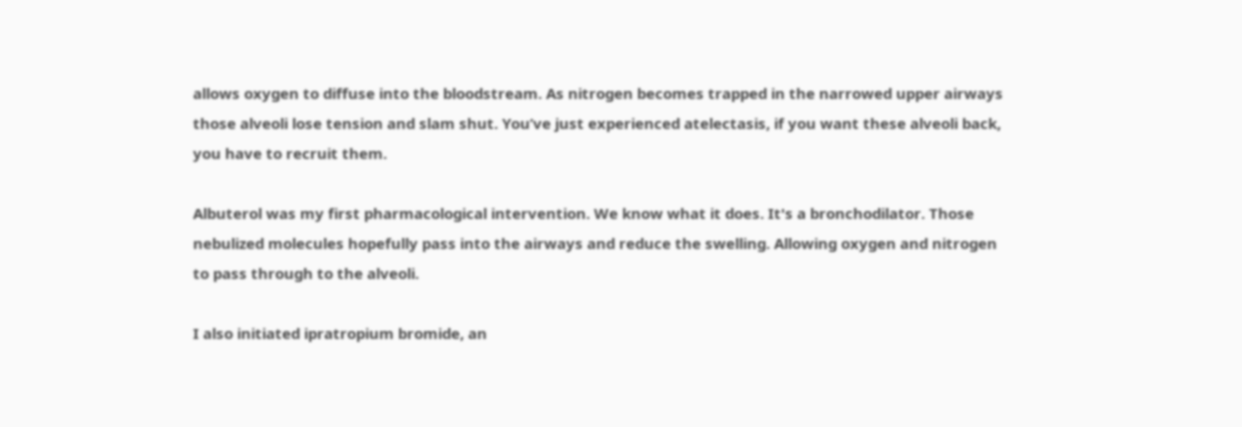allows oxygen to diffuse into the bloodstream. As nitrogen becomes trapped in the narrowed upper airways those alveoli lose tension and slam shut. You’ve just experienced atelectasis, if you want these alveoli back, you have to recruit them.

Albuterol was my first pharmacological intervention. We know what it does. It's a bronchodilator. Those nebulized molecules hopefully pass into the airways and reduce the swelling. Allowing oxygen and nitrogen to pass through to the alveoli.

I also initiated ipratropium bromide, an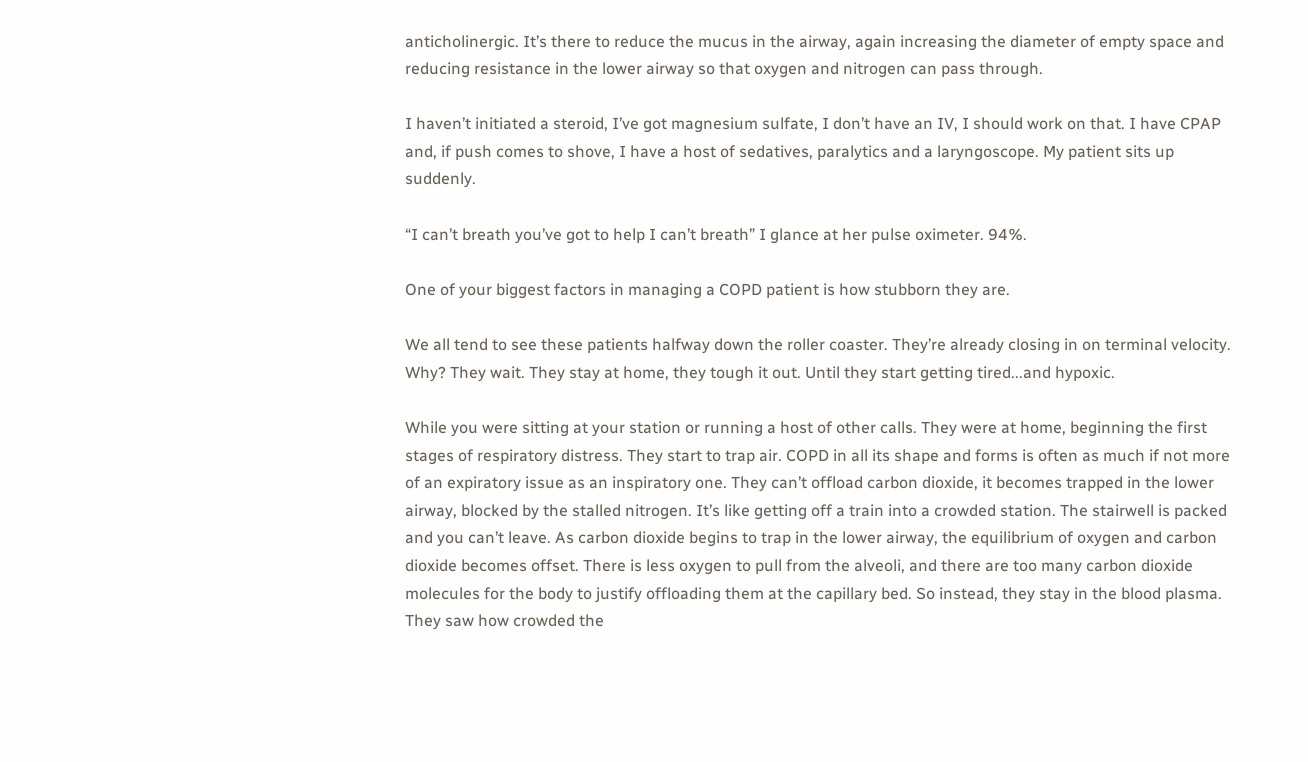anticholinergic. It’s there to reduce the mucus in the airway, again increasing the diameter of empty space and reducing resistance in the lower airway so that oxygen and nitrogen can pass through.

I haven’t initiated a steroid, I’ve got magnesium sulfate, I don’t have an IV, I should work on that. I have CPAP and, if push comes to shove, I have a host of sedatives, paralytics and a laryngoscope. My patient sits up suddenly.

“I can’t breath you’ve got to help I can’t breath” I glance at her pulse oximeter. 94%.

One of your biggest factors in managing a COPD patient is how stubborn they are.

We all tend to see these patients halfway down the roller coaster. They’re already closing in on terminal velocity. Why? They wait. They stay at home, they tough it out. Until they start getting tired...and hypoxic.

While you were sitting at your station or running a host of other calls. They were at home, beginning the first stages of respiratory distress. They start to trap air. COPD in all its shape and forms is often as much if not more of an expiratory issue as an inspiratory one. They can’t offload carbon dioxide, it becomes trapped in the lower airway, blocked by the stalled nitrogen. It’s like getting off a train into a crowded station. The stairwell is packed and you can’t leave. As carbon dioxide begins to trap in the lower airway, the equilibrium of oxygen and carbon dioxide becomes offset. There is less oxygen to pull from the alveoli, and there are too many carbon dioxide molecules for the body to justify offloading them at the capillary bed. So instead, they stay in the blood plasma. They saw how crowded the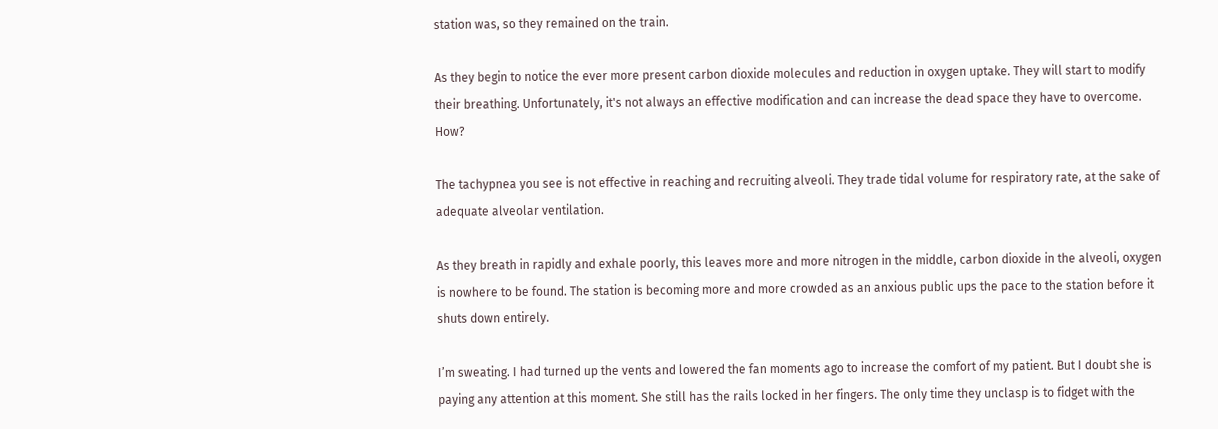station was, so they remained on the train.

As they begin to notice the ever more present carbon dioxide molecules and reduction in oxygen uptake. They will start to modify their breathing. Unfortunately, it's not always an effective modification and can increase the dead space they have to overcome. How?

The tachypnea you see is not effective in reaching and recruiting alveoli. They trade tidal volume for respiratory rate, at the sake of adequate alveolar ventilation.

As they breath in rapidly and exhale poorly, this leaves more and more nitrogen in the middle, carbon dioxide in the alveoli, oxygen is nowhere to be found. The station is becoming more and more crowded as an anxious public ups the pace to the station before it shuts down entirely.

I’m sweating. I had turned up the vents and lowered the fan moments ago to increase the comfort of my patient. But I doubt she is paying any attention at this moment. She still has the rails locked in her fingers. The only time they unclasp is to fidget with the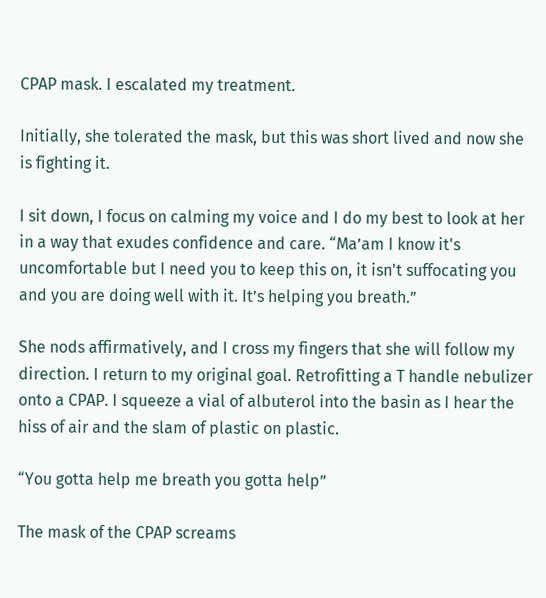CPAP mask. I escalated my treatment.

Initially, she tolerated the mask, but this was short lived and now she is fighting it.

I sit down, I focus on calming my voice and I do my best to look at her in a way that exudes confidence and care. “Ma’am I know it's uncomfortable but I need you to keep this on, it isn't suffocating you and you are doing well with it. It’s helping you breath.”

She nods affirmatively, and I cross my fingers that she will follow my direction. I return to my original goal. Retrofitting a T handle nebulizer onto a CPAP. I squeeze a vial of albuterol into the basin as I hear the hiss of air and the slam of plastic on plastic.

“You gotta help me breath you gotta help”

The mask of the CPAP screams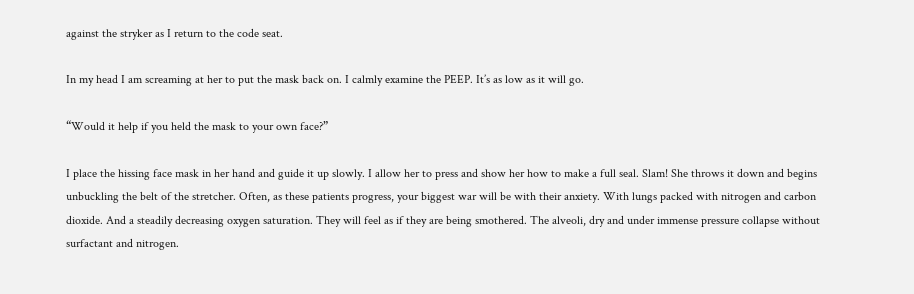against the stryker as I return to the code seat.

In my head I am screaming at her to put the mask back on. I calmly examine the PEEP. It’s as low as it will go.

“Would it help if you held the mask to your own face?”

I place the hissing face mask in her hand and guide it up slowly. I allow her to press and show her how to make a full seal. Slam! She throws it down and begins unbuckling the belt of the stretcher. Often, as these patients progress, your biggest war will be with their anxiety. With lungs packed with nitrogen and carbon dioxide. And a steadily decreasing oxygen saturation. They will feel as if they are being smothered. The alveoli, dry and under immense pressure collapse without surfactant and nitrogen.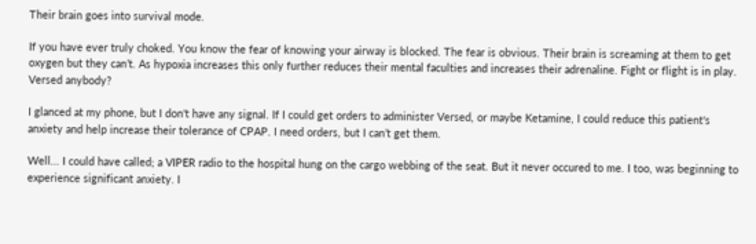Their brain goes into survival mode.

If you have ever truly choked. You know the fear of knowing your airway is blocked. The fear is obvious. Their brain is screaming at them to get oxygen but they can’t. As hypoxia increases this only further reduces their mental faculties and increases their adrenaline. Fight or flight is in play. Versed anybody?

I glanced at my phone, but I don't have any signal. If I could get orders to administer Versed, or maybe Ketamine, I could reduce this patient's anxiety and help increase their tolerance of CPAP. I need orders, but I can’t get them.

Well... I could have called; a VIPER radio to the hospital hung on the cargo webbing of the seat. But it never occured to me. I too, was beginning to experience significant anxiety. I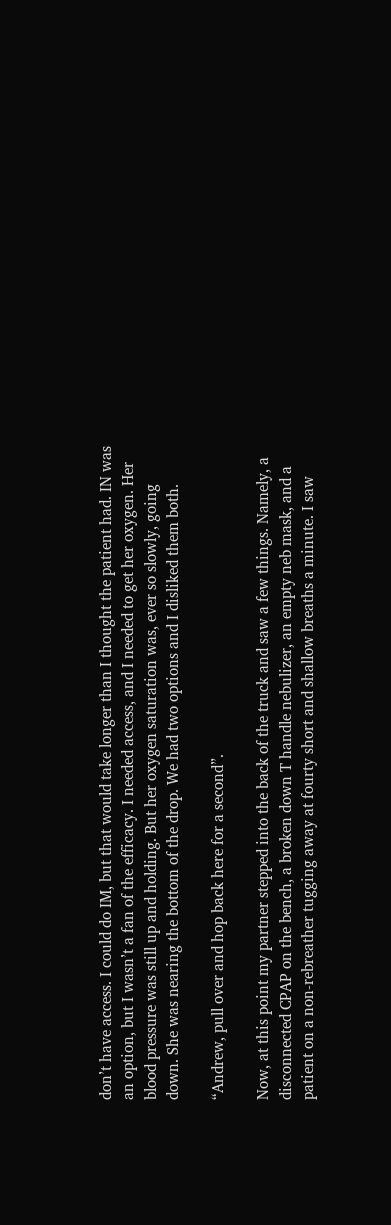don’t have access. I could do IM, but that would take longer than I thought the patient had. IN was an option, but I wasn’t a fan of the efficacy. I needed access, and I needed to get her oxygen. Her blood pressure was still up and holding. But her oxygen saturation was, ever so slowly, going down. She was nearing the bottom of the drop. We had two options and I disliked them both.

“Andrew, pull over and hop back here for a second”.

Now, at this point my partner stepped into the back of the truck and saw a few things. Namely, a disconnected CPAP on the bench, a broken down T handle nebulizer, an empty neb mask, and a patient on a non-rebreather tugging away at fourty short and shallow breaths a minute. I saw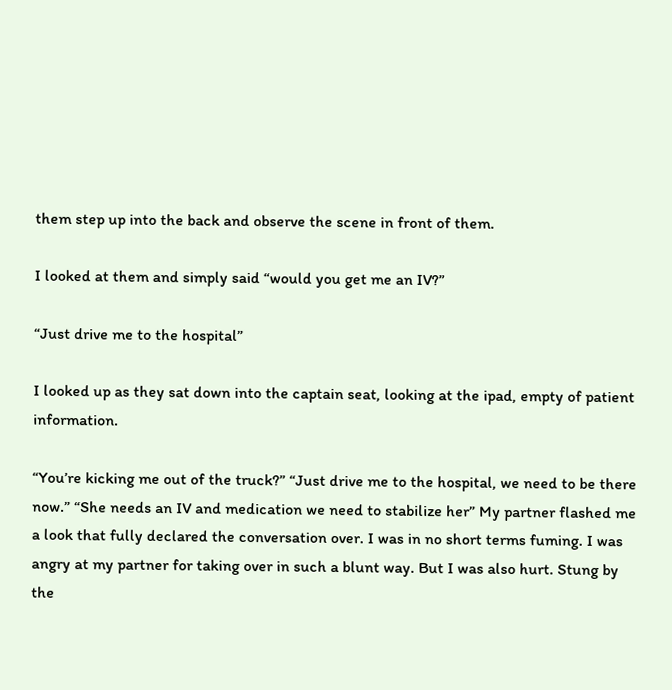them step up into the back and observe the scene in front of them.

I looked at them and simply said “would you get me an IV?”

“Just drive me to the hospital”

I looked up as they sat down into the captain seat, looking at the ipad, empty of patient information.

“You’re kicking me out of the truck?” “Just drive me to the hospital, we need to be there now.” “She needs an IV and medication we need to stabilize her” My partner flashed me a look that fully declared the conversation over. I was in no short terms fuming. I was angry at my partner for taking over in such a blunt way. But I was also hurt. Stung by the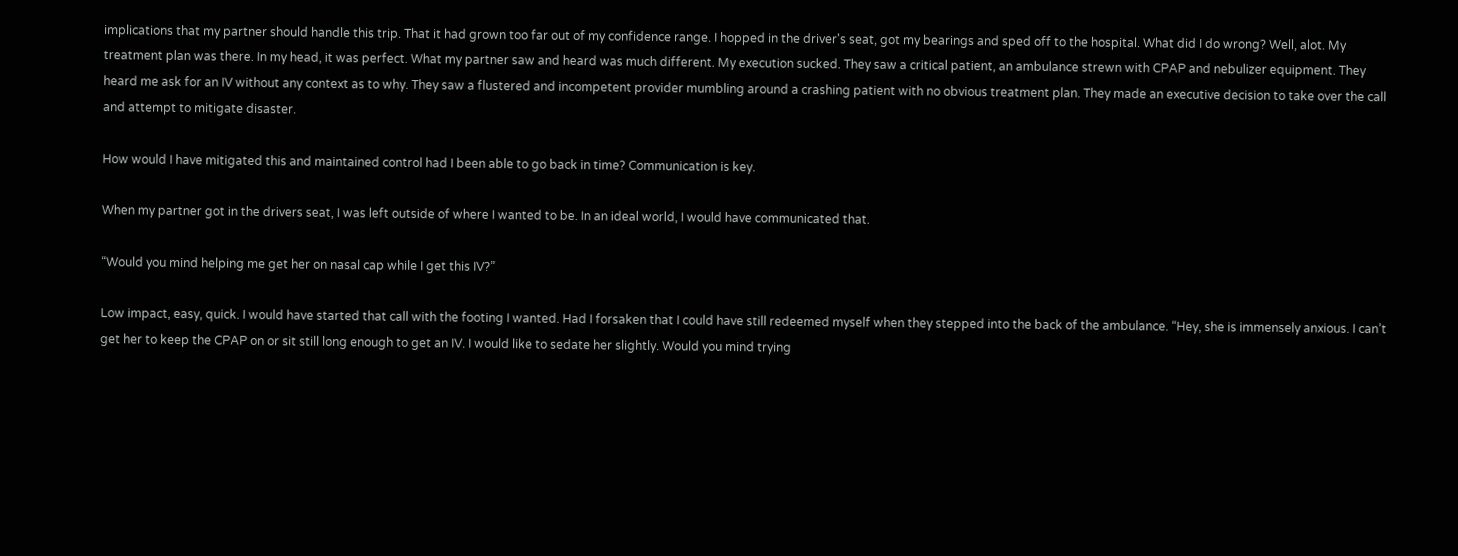implications that my partner should handle this trip. That it had grown too far out of my confidence range. I hopped in the driver's seat, got my bearings and sped off to the hospital. What did I do wrong? Well, alot. My treatment plan was there. In my head, it was perfect. What my partner saw and heard was much different. My execution sucked. They saw a critical patient, an ambulance strewn with CPAP and nebulizer equipment. They heard me ask for an IV without any context as to why. They saw a flustered and incompetent provider mumbling around a crashing patient with no obvious treatment plan. They made an executive decision to take over the call and attempt to mitigate disaster.

How would I have mitigated this and maintained control had I been able to go back in time? Communication is key.

When my partner got in the drivers seat, I was left outside of where I wanted to be. In an ideal world, I would have communicated that.

“Would you mind helping me get her on nasal cap while I get this IV?”

Low impact, easy, quick. I would have started that call with the footing I wanted. Had I forsaken that I could have still redeemed myself when they stepped into the back of the ambulance. “Hey, she is immensely anxious. I can’t get her to keep the CPAP on or sit still long enough to get an IV. I would like to sedate her slightly. Would you mind trying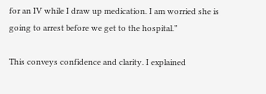for an IV while I draw up medication. I am worried she is going to arrest before we get to the hospital.”

This conveys confidence and clarity. I explained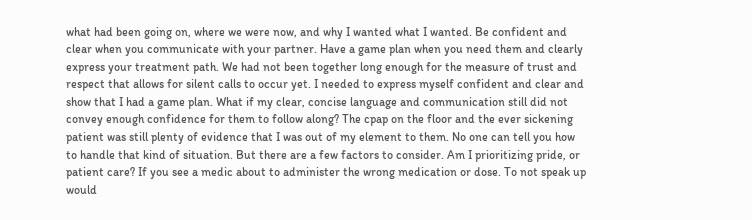what had been going on, where we were now, and why I wanted what I wanted. Be confident and clear when you communicate with your partner. Have a game plan when you need them and clearly express your treatment path. We had not been together long enough for the measure of trust and respect that allows for silent calls to occur yet. I needed to express myself confident and clear and show that I had a game plan. What if my clear, concise language and communication still did not convey enough confidence for them to follow along? The cpap on the floor and the ever sickening patient was still plenty of evidence that I was out of my element to them. No one can tell you how to handle that kind of situation. But there are a few factors to consider. Am I prioritizing pride, or patient care? If you see a medic about to administer the wrong medication or dose. To not speak up would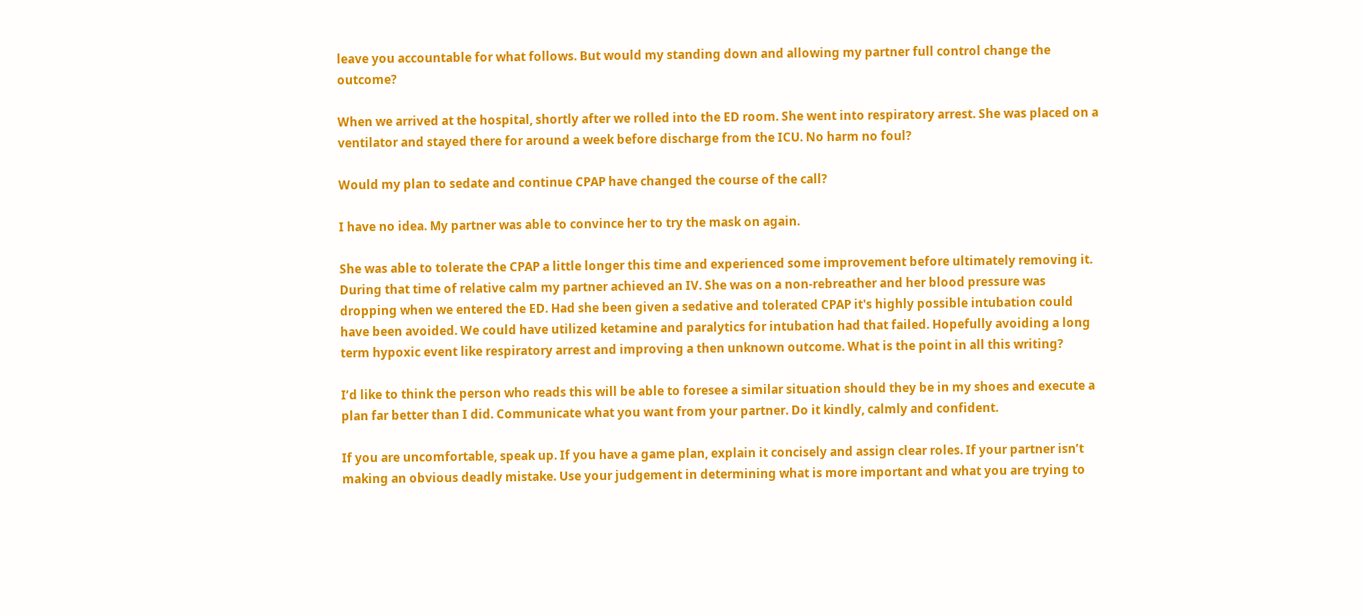leave you accountable for what follows. But would my standing down and allowing my partner full control change the outcome?

When we arrived at the hospital, shortly after we rolled into the ED room. She went into respiratory arrest. She was placed on a ventilator and stayed there for around a week before discharge from the ICU. No harm no foul?

Would my plan to sedate and continue CPAP have changed the course of the call?

I have no idea. My partner was able to convince her to try the mask on again.

She was able to tolerate the CPAP a little longer this time and experienced some improvement before ultimately removing it. During that time of relative calm my partner achieved an IV. She was on a non-rebreather and her blood pressure was dropping when we entered the ED. Had she been given a sedative and tolerated CPAP it's highly possible intubation could have been avoided. We could have utilized ketamine and paralytics for intubation had that failed. Hopefully avoiding a long term hypoxic event like respiratory arrest and improving a then unknown outcome. What is the point in all this writing?

I’d like to think the person who reads this will be able to foresee a similar situation should they be in my shoes and execute a plan far better than I did. Communicate what you want from your partner. Do it kindly, calmly and confident.

If you are uncomfortable, speak up. If you have a game plan, explain it concisely and assign clear roles. If your partner isn’t making an obvious deadly mistake. Use your judgement in determining what is more important and what you are trying to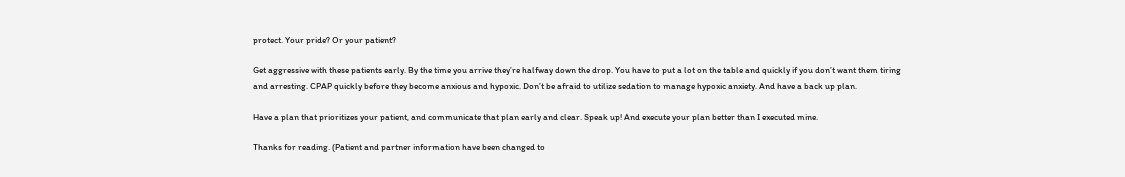protect. Your pride? Or your patient?

Get aggressive with these patients early. By the time you arrive they’re halfway down the drop. You have to put a lot on the table and quickly if you don’t want them tiring and arresting. CPAP quickly before they become anxious and hypoxic. Don’t be afraid to utilize sedation to manage hypoxic anxiety. And have a back up plan.

Have a plan that prioritizes your patient, and communicate that plan early and clear. Speak up! And execute your plan better than I executed mine.

Thanks for reading. (Patient and partner information have been changed to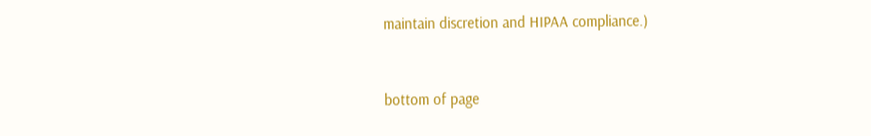maintain discretion and HIPAA compliance.)


bottom of page